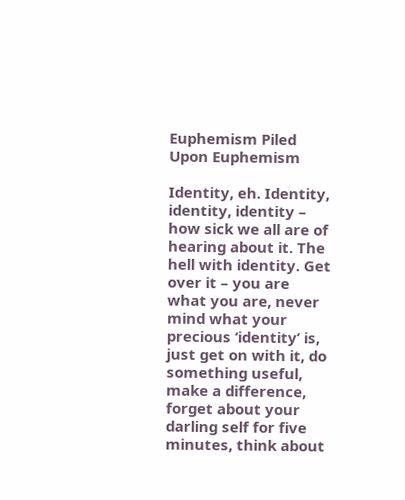Euphemism Piled Upon Euphemism

Identity, eh. Identity, identity, identity – how sick we all are of hearing about it. The hell with identity. Get over it – you are what you are, never mind what your precious ‘identity’ is, just get on with it, do something useful, make a difference, forget about your darling self for five minutes, think about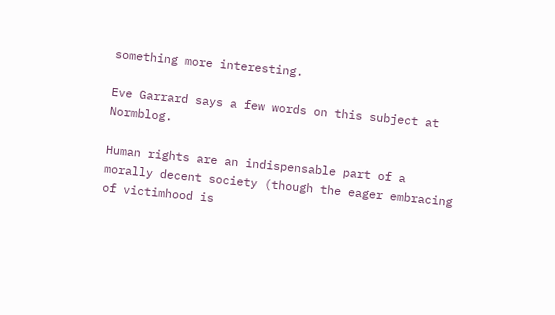something more interesting.

Eve Garrard says a few words on this subject at Normblog.

Human rights are an indispensable part of a morally decent society (though the eager embracing of victimhood is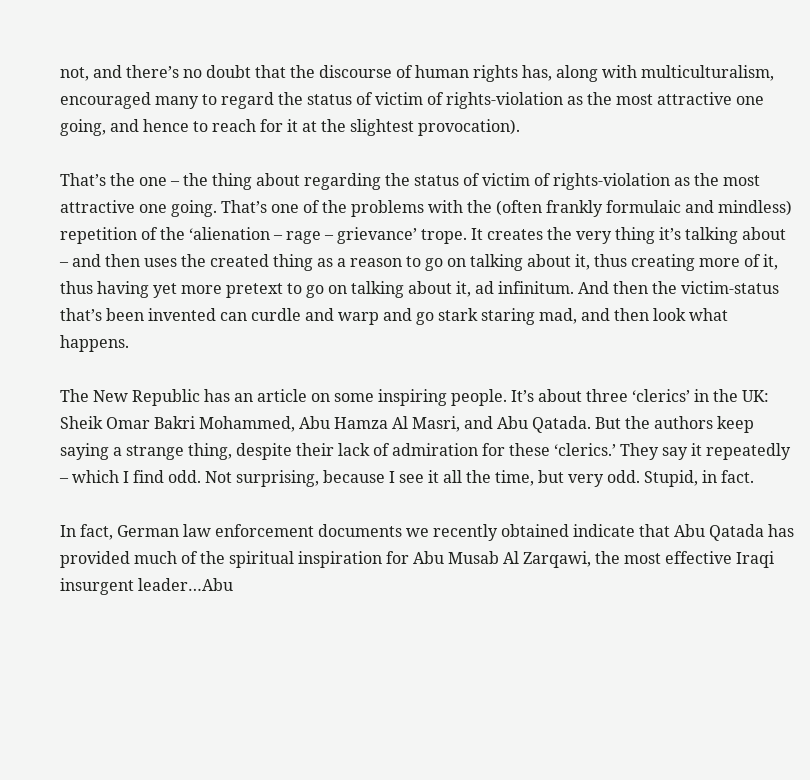not, and there’s no doubt that the discourse of human rights has, along with multiculturalism, encouraged many to regard the status of victim of rights-violation as the most attractive one going, and hence to reach for it at the slightest provocation).

That’s the one – the thing about regarding the status of victim of rights-violation as the most attractive one going. That’s one of the problems with the (often frankly formulaic and mindless) repetition of the ‘alienation – rage – grievance’ trope. It creates the very thing it’s talking about – and then uses the created thing as a reason to go on talking about it, thus creating more of it, thus having yet more pretext to go on talking about it, ad infinitum. And then the victim-status that’s been invented can curdle and warp and go stark staring mad, and then look what happens.

The New Republic has an article on some inspiring people. It’s about three ‘clerics’ in the UK: Sheik Omar Bakri Mohammed, Abu Hamza Al Masri, and Abu Qatada. But the authors keep saying a strange thing, despite their lack of admiration for these ‘clerics.’ They say it repeatedly – which I find odd. Not surprising, because I see it all the time, but very odd. Stupid, in fact.

In fact, German law enforcement documents we recently obtained indicate that Abu Qatada has provided much of the spiritual inspiration for Abu Musab Al Zarqawi, the most effective Iraqi insurgent leader…Abu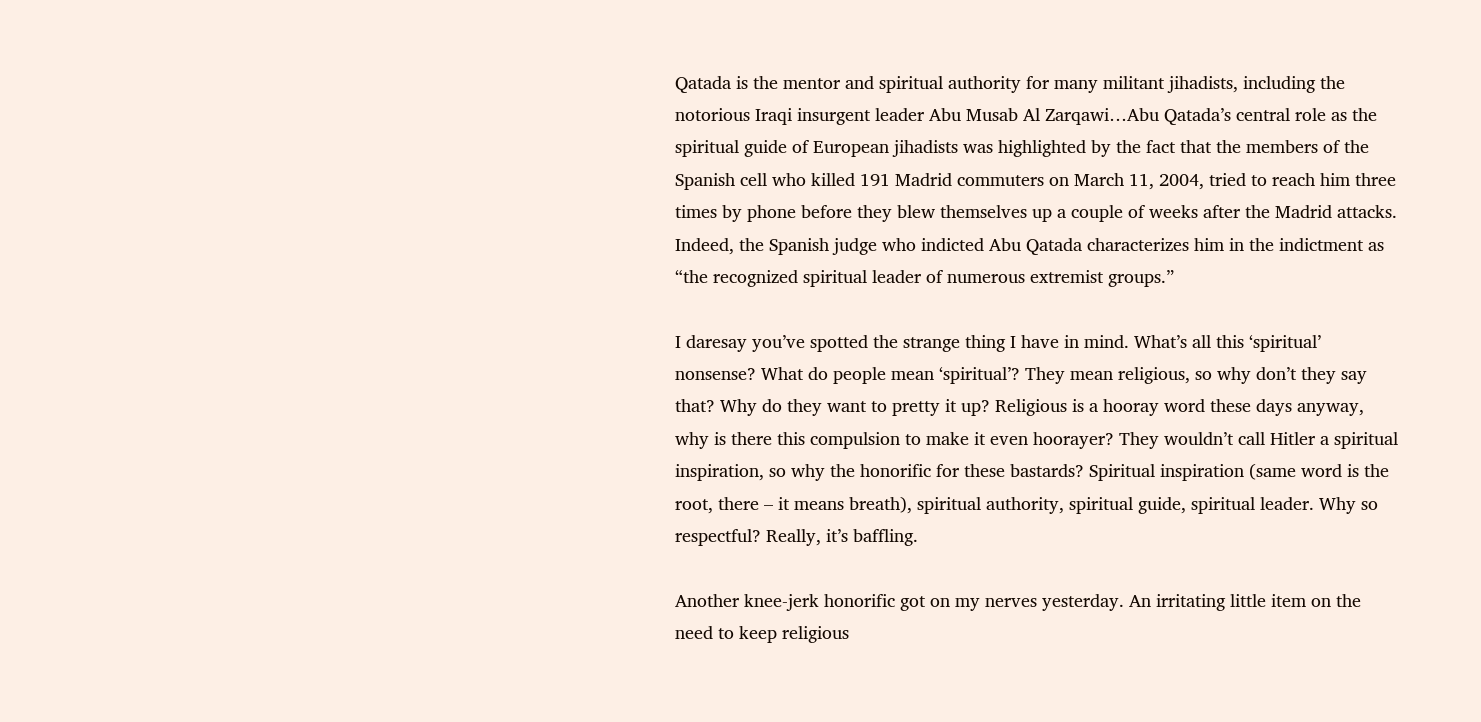Qatada is the mentor and spiritual authority for many militant jihadists, including the notorious Iraqi insurgent leader Abu Musab Al Zarqawi…Abu Qatada’s central role as the spiritual guide of European jihadists was highlighted by the fact that the members of the Spanish cell who killed 191 Madrid commuters on March 11, 2004, tried to reach him three times by phone before they blew themselves up a couple of weeks after the Madrid attacks. Indeed, the Spanish judge who indicted Abu Qatada characterizes him in the indictment as “the recognized spiritual leader of numerous extremist groups.”

I daresay you’ve spotted the strange thing I have in mind. What’s all this ‘spiritual’ nonsense? What do people mean ‘spiritual’? They mean religious, so why don’t they say that? Why do they want to pretty it up? Religious is a hooray word these days anyway, why is there this compulsion to make it even hoorayer? They wouldn’t call Hitler a spiritual inspiration, so why the honorific for these bastards? Spiritual inspiration (same word is the root, there – it means breath), spiritual authority, spiritual guide, spiritual leader. Why so respectful? Really, it’s baffling.

Another knee-jerk honorific got on my nerves yesterday. An irritating little item on the need to keep religious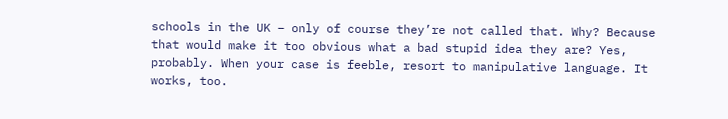schools in the UK – only of course they’re not called that. Why? Because that would make it too obvious what a bad stupid idea they are? Yes, probably. When your case is feeble, resort to manipulative language. It works, too.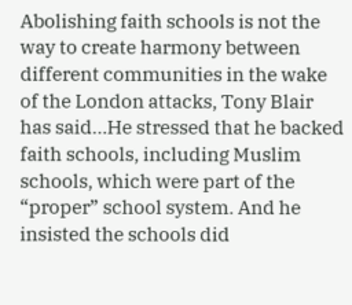Abolishing faith schools is not the way to create harmony between different communities in the wake of the London attacks, Tony Blair has said…He stressed that he backed faith schools, including Muslim schools, which were part of the “proper” school system. And he insisted the schools did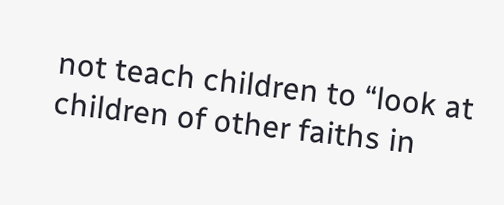not teach children to “look at children of other faiths in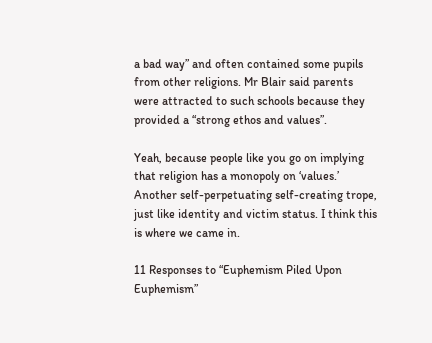a bad way” and often contained some pupils from other religions. Mr Blair said parents were attracted to such schools because they provided a “strong ethos and values”.

Yeah, because people like you go on implying that religion has a monopoly on ‘values.’ Another self-perpetuating self-creating trope, just like identity and victim status. I think this is where we came in.

11 Responses to “Euphemism Piled Upon Euphemism”